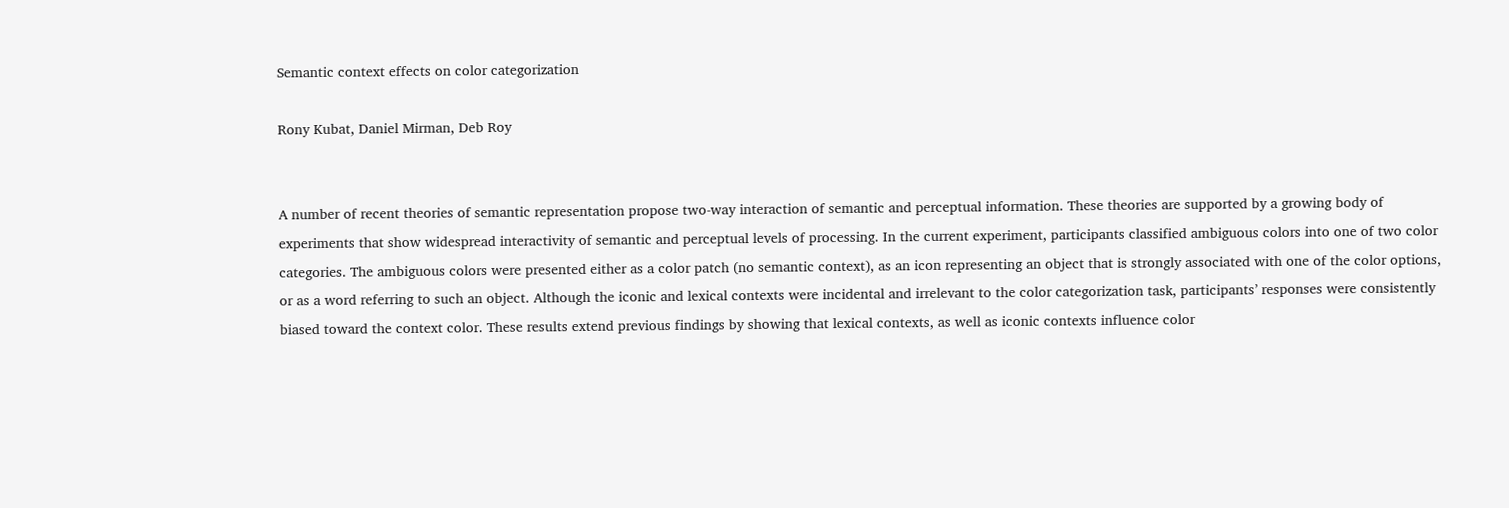Semantic context effects on color categorization

Rony Kubat, Daniel Mirman, Deb Roy


A number of recent theories of semantic representation propose two-way interaction of semantic and perceptual information. These theories are supported by a growing body of experiments that show widespread interactivity of semantic and perceptual levels of processing. In the current experiment, participants classified ambiguous colors into one of two color categories. The ambiguous colors were presented either as a color patch (no semantic context), as an icon representing an object that is strongly associated with one of the color options, or as a word referring to such an object. Although the iconic and lexical contexts were incidental and irrelevant to the color categorization task, participants’ responses were consistently biased toward the context color. These results extend previous findings by showing that lexical contexts, as well as iconic contexts influence color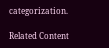categorization.

Related Content